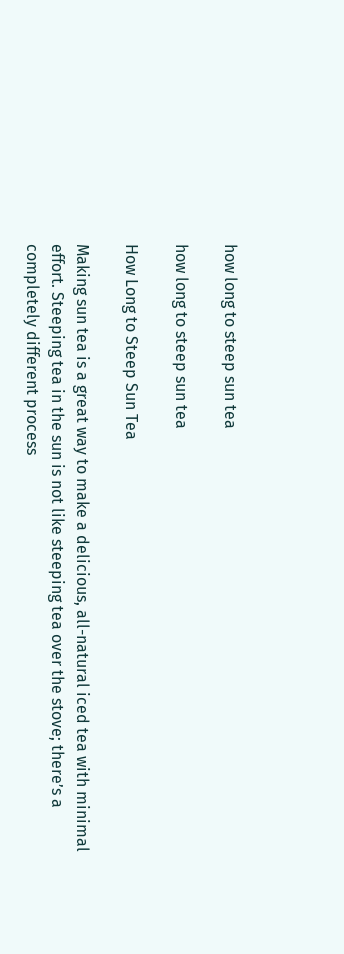how long to steep sun tea

how long to steep sun tea

How Long to Steep Sun Tea

Making sun tea is a great way to make a delicious, all-natural iced tea with minimal effort. Steeping tea in the sun is not like steeping tea over the stove; there’s a completely different process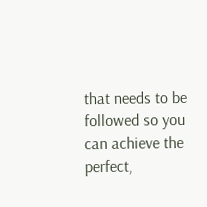that needs to be followed so you can achieve the perfect,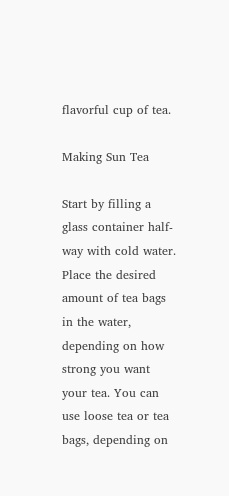flavorful cup of tea.

Making Sun Tea

Start by filling a glass container half-way with cold water. Place the desired amount of tea bags in the water, depending on how strong you want your tea. You can use loose tea or tea bags, depending on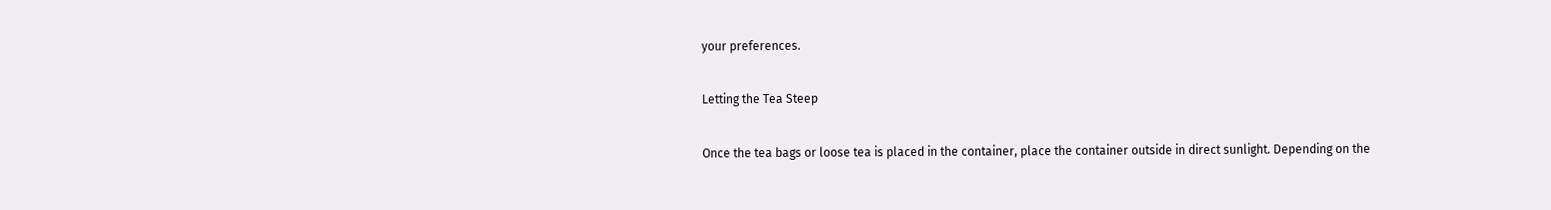your preferences.

Letting the Tea Steep

Once the tea bags or loose tea is placed in the container, place the container outside in direct sunlight. Depending on the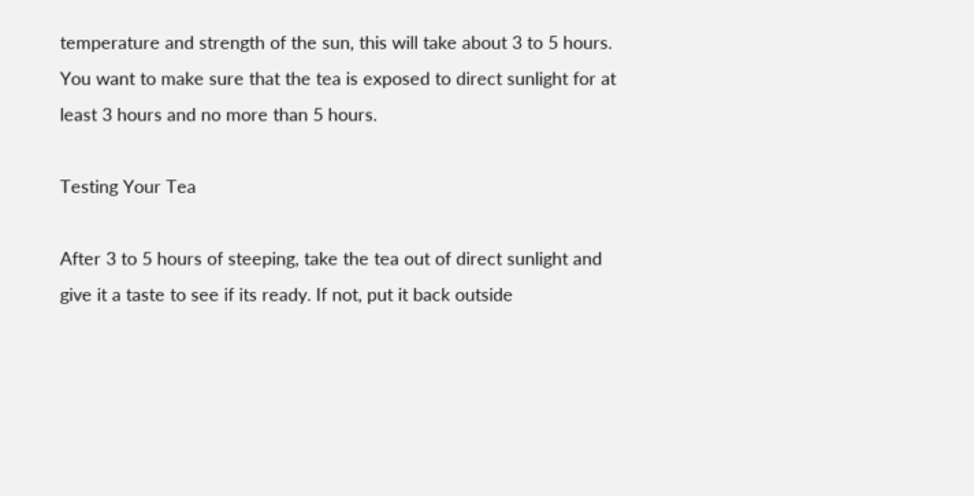temperature and strength of the sun, this will take about 3 to 5 hours. You want to make sure that the tea is exposed to direct sunlight for at least 3 hours and no more than 5 hours.

Testing Your Tea

After 3 to 5 hours of steeping, take the tea out of direct sunlight and give it a taste to see if its ready. If not, put it back outside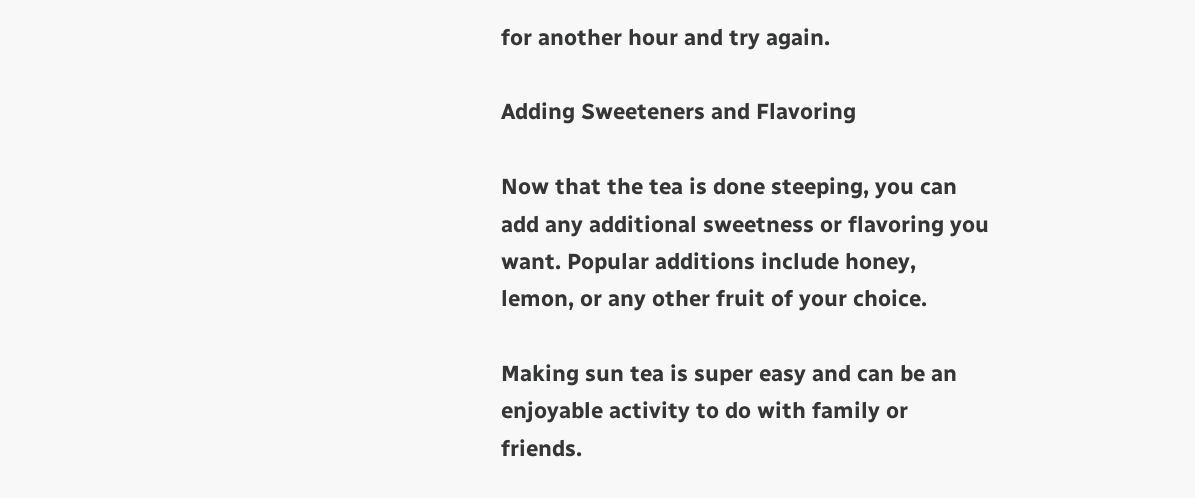for another hour and try again.

Adding Sweeteners and Flavoring

Now that the tea is done steeping, you can add any additional sweetness or flavoring you want. Popular additions include honey, lemon, or any other fruit of your choice.

Making sun tea is super easy and can be an enjoyable activity to do with family or friends.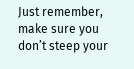Just remember, make sure you don’t steep your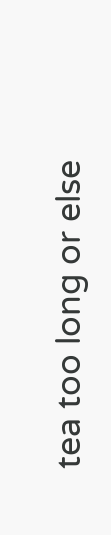tea too long or else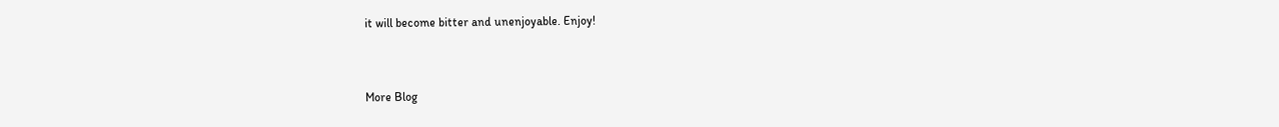it will become bitter and unenjoyable. Enjoy!


More Blog